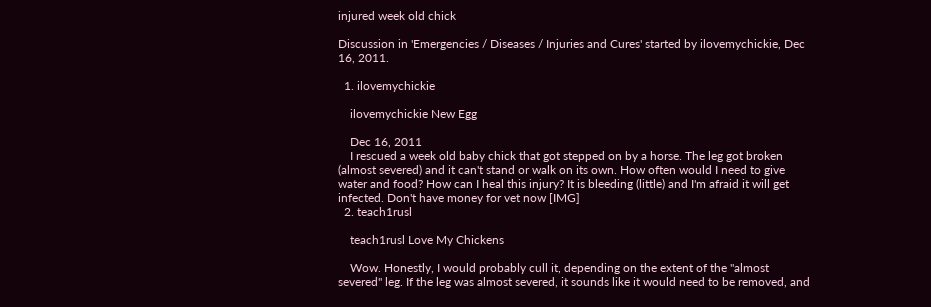injured week old chick

Discussion in 'Emergencies / Diseases / Injuries and Cures' started by ilovemychickie, Dec 16, 2011.

  1. ilovemychickie

    ilovemychickie New Egg

    Dec 16, 2011
    I rescued a week old baby chick that got stepped on by a horse. The leg got broken (almost severed) and it can't stand or walk on its own. How often would I need to give water and food? How can I heal this injury? It is bleeding (little) and I'm afraid it will get infected. Don't have money for vet now [IMG]
  2. teach1rusl

    teach1rusl Love My Chickens

    Wow. Honestly, I would probably cull it, depending on the extent of the "almost severed" leg. If the leg was almost severed, it sounds like it would need to be removed, and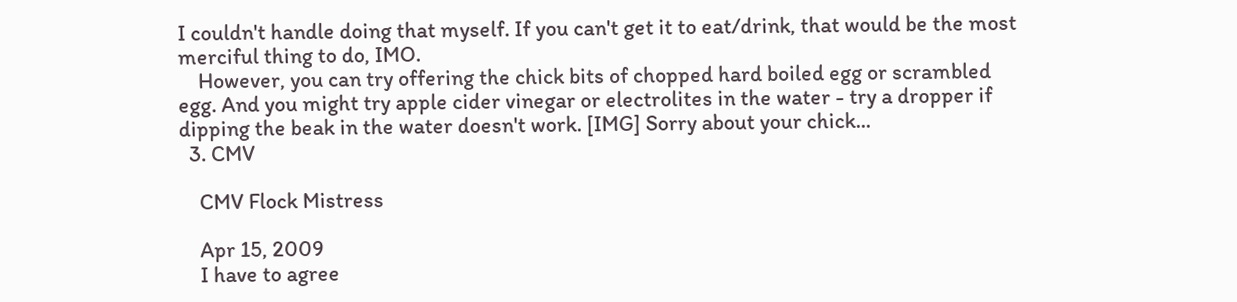I couldn't handle doing that myself. If you can't get it to eat/drink, that would be the most merciful thing to do, IMO.
    However, you can try offering the chick bits of chopped hard boiled egg or scrambled egg. And you might try apple cider vinegar or electrolites in the water - try a dropper if dipping the beak in the water doesn't work. [IMG] Sorry about your chick...
  3. CMV

    CMV Flock Mistress

    Apr 15, 2009
    I have to agree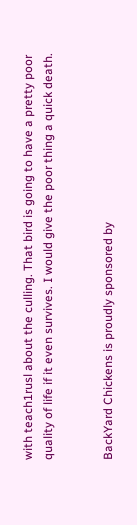with teach1rusl about the culling. That bird is going to have a pretty poor quality of life if it even survives. I would give the poor thing a quick death.


BackYard Chickens is proudly sponsored by